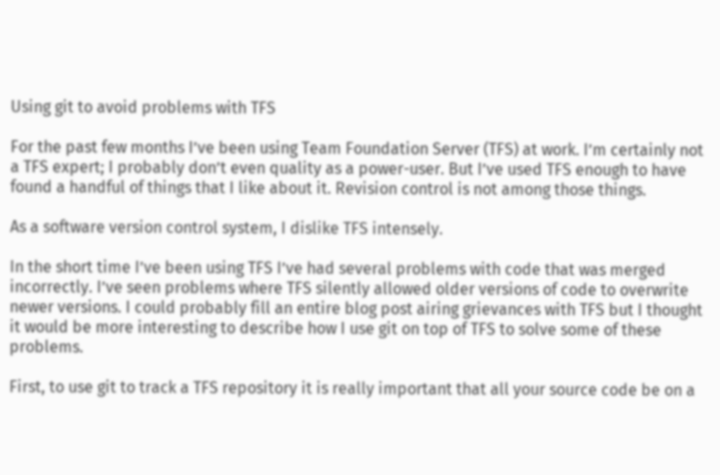Using git to avoid problems with TFS

For the past few months I’ve been using Team Foundation Server (TFS) at work. I’m certainly not a TFS expert; I probably don’t even quality as a power-user. But I’ve used TFS enough to have found a handful of things that I like about it. Revision control is not among those things.

As a software version control system, I dislike TFS intensely.

In the short time I’ve been using TFS I’ve had several problems with code that was merged incorrectly. I’ve seen problems where TFS silently allowed older versions of code to overwrite newer versions. I could probably fill an entire blog post airing grievances with TFS but I thought it would be more interesting to describe how I use git on top of TFS to solve some of these problems.

First, to use git to track a TFS repository it is really important that all your source code be on a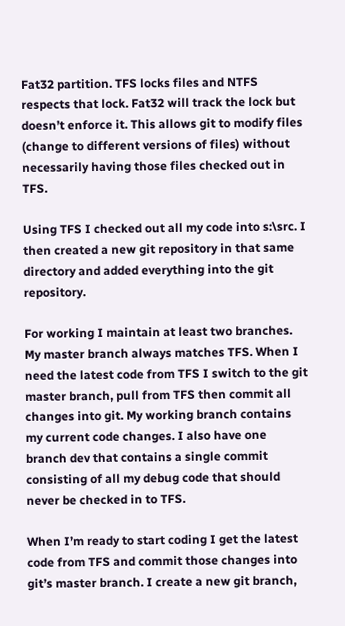Fat32 partition. TFS locks files and NTFS respects that lock. Fat32 will track the lock but doesn’t enforce it. This allows git to modify files (change to different versions of files) without necessarily having those files checked out in TFS.

Using TFS I checked out all my code into s:\src. I then created a new git repository in that same directory and added everything into the git repository.

For working I maintain at least two branches. My master branch always matches TFS. When I need the latest code from TFS I switch to the git master branch, pull from TFS then commit all changes into git. My working branch contains my current code changes. I also have one branch dev that contains a single commit consisting of all my debug code that should never be checked in to TFS.

When I’m ready to start coding I get the latest code from TFS and commit those changes into git’s master branch. I create a new git branch,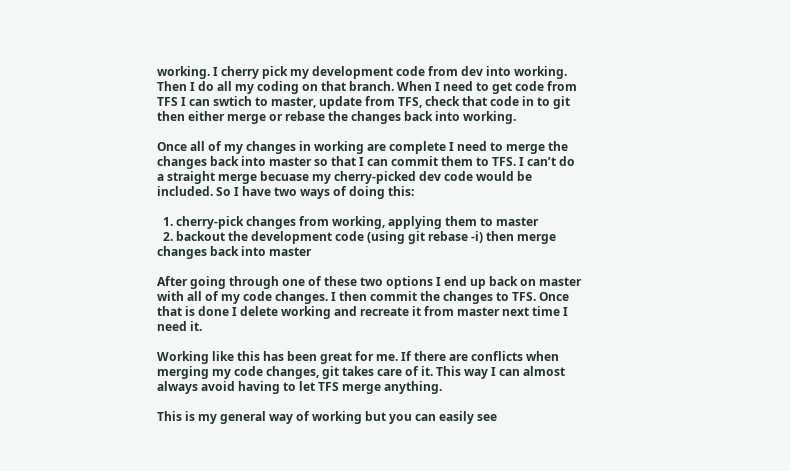working. I cherry pick my development code from dev into working. Then I do all my coding on that branch. When I need to get code from TFS I can swtich to master, update from TFS, check that code in to git then either merge or rebase the changes back into working.

Once all of my changes in working are complete I need to merge the changes back into master so that I can commit them to TFS. I can’t do a straight merge becuase my cherry-picked dev code would be included. So I have two ways of doing this:

  1. cherry-pick changes from working, applying them to master
  2. backout the development code (using git rebase -i) then merge changes back into master

After going through one of these two options I end up back on master with all of my code changes. I then commit the changes to TFS. Once that is done I delete working and recreate it from master next time I need it.

Working like this has been great for me. If there are conflicts when merging my code changes, git takes care of it. This way I can almost always avoid having to let TFS merge anything.

This is my general way of working but you can easily see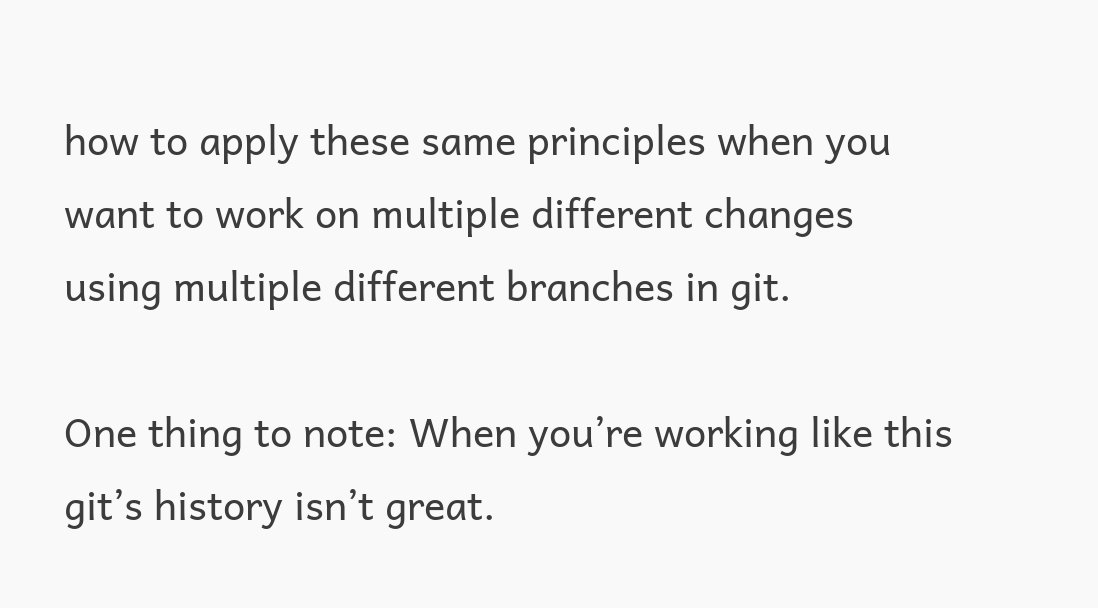how to apply these same principles when you want to work on multiple different changes using multiple different branches in git.

One thing to note: When you’re working like this git’s history isn’t great.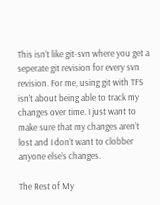This isn’t like git-svn where you get a seperate git revision for every svn revision. For me, using git with TFS isn’t about being able to track my changes over time. I just want to make sure that my changes aren’t lost and I don’t want to clobber anyone else’s changes.

The Rest of My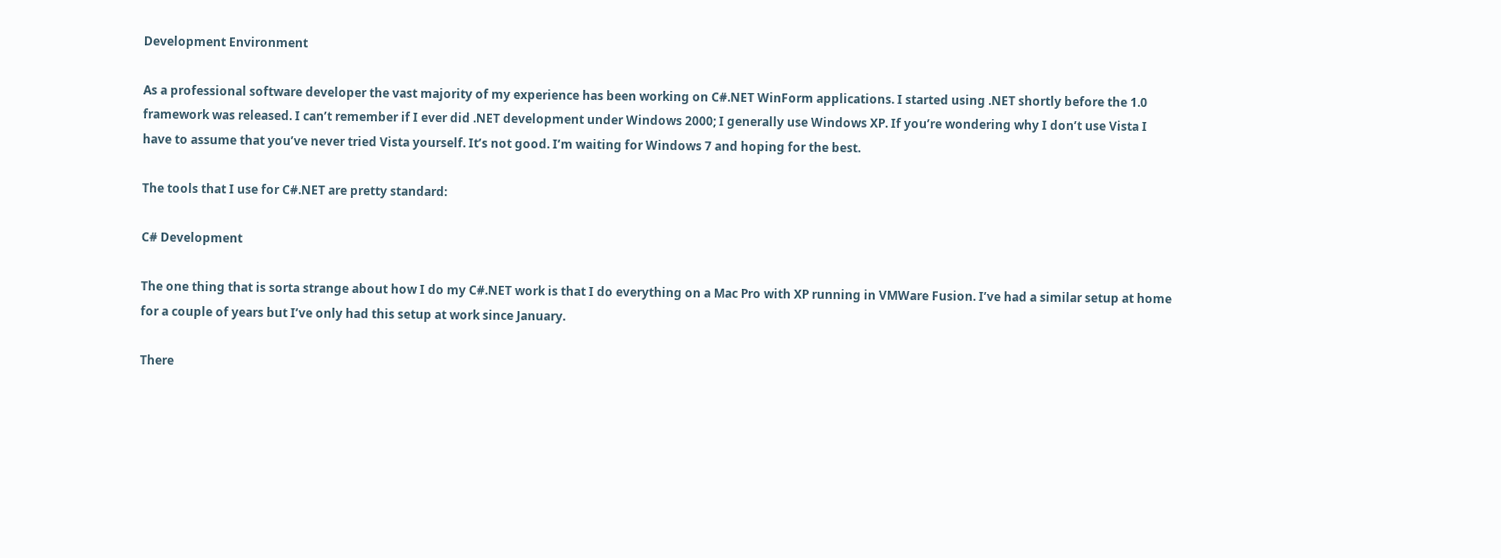Development Environment

As a professional software developer the vast majority of my experience has been working on C#.NET WinForm applications. I started using .NET shortly before the 1.0 framework was released. I can’t remember if I ever did .NET development under Windows 2000; I generally use Windows XP. If you’re wondering why I don’t use Vista I have to assume that you’ve never tried Vista yourself. It’s not good. I’m waiting for Windows 7 and hoping for the best.

The tools that I use for C#.NET are pretty standard:

C# Development

The one thing that is sorta strange about how I do my C#.NET work is that I do everything on a Mac Pro with XP running in VMWare Fusion. I’ve had a similar setup at home for a couple of years but I’ve only had this setup at work since January.

There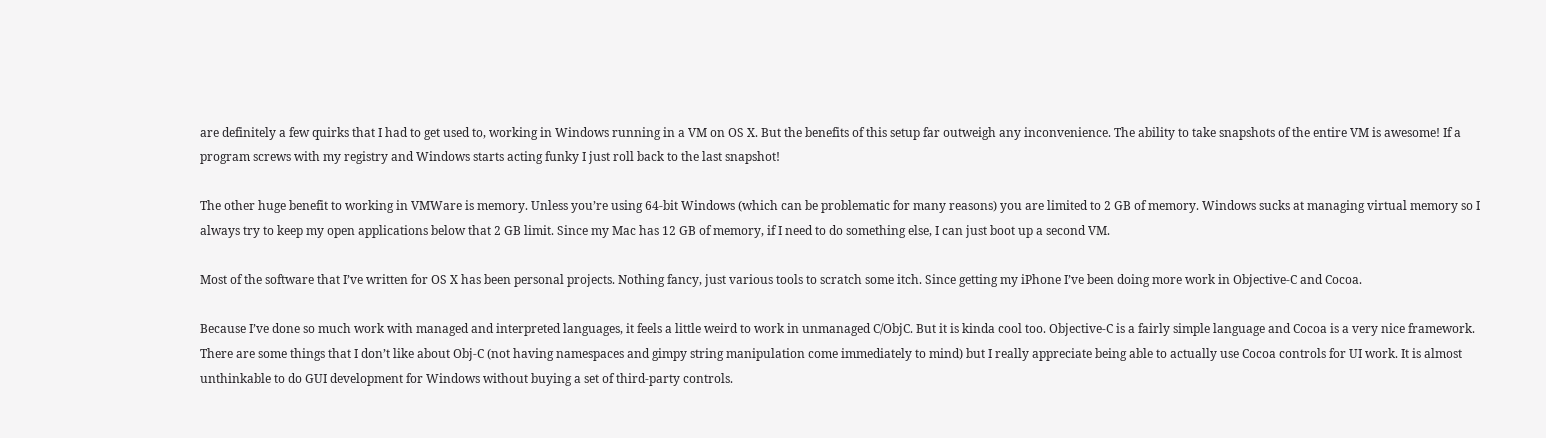are definitely a few quirks that I had to get used to, working in Windows running in a VM on OS X. But the benefits of this setup far outweigh any inconvenience. The ability to take snapshots of the entire VM is awesome! If a program screws with my registry and Windows starts acting funky I just roll back to the last snapshot!

The other huge benefit to working in VMWare is memory. Unless you’re using 64-bit Windows (which can be problematic for many reasons) you are limited to 2 GB of memory. Windows sucks at managing virtual memory so I always try to keep my open applications below that 2 GB limit. Since my Mac has 12 GB of memory, if I need to do something else, I can just boot up a second VM.

Most of the software that I’ve written for OS X has been personal projects. Nothing fancy, just various tools to scratch some itch. Since getting my iPhone I’ve been doing more work in Objective-C and Cocoa.

Because I’ve done so much work with managed and interpreted languages, it feels a little weird to work in unmanaged C/ObjC. But it is kinda cool too. Objective-C is a fairly simple language and Cocoa is a very nice framework. There are some things that I don’t like about Obj-C (not having namespaces and gimpy string manipulation come immediately to mind) but I really appreciate being able to actually use Cocoa controls for UI work. It is almost unthinkable to do GUI development for Windows without buying a set of third-party controls.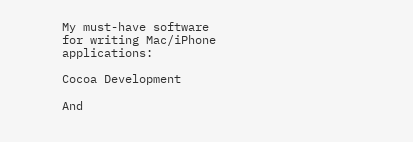My must-have software for writing Mac/iPhone applications:

Cocoa Development

And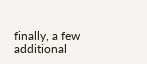finally, a few additional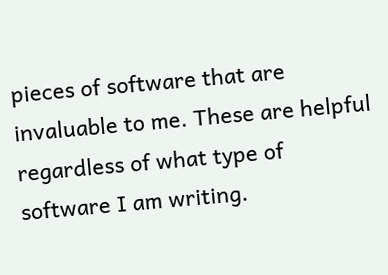pieces of software that are invaluable to me. These are helpful regardless of what type of software I am writing.